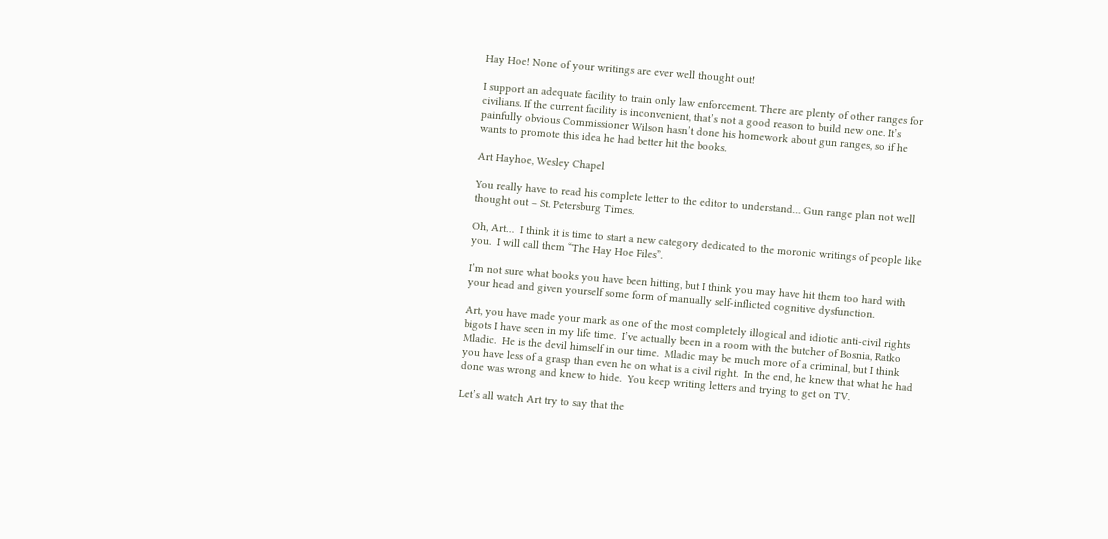Hay Hoe! None of your writings are ever well thought out!

I support an adequate facility to train only law enforcement. There are plenty of other ranges for civilians. If the current facility is inconvenient, that’s not a good reason to build new one. It’s painfully obvious Commissioner Wilson hasn’t done his homework about gun ranges, so if he wants to promote this idea he had better hit the books.

Art Hayhoe, Wesley Chapel

You really have to read his complete letter to the editor to understand… Gun range plan not well thought out – St. Petersburg Times.

Oh, Art…  I think it is time to start a new category dedicated to the moronic writings of people like you.  I will call them “The Hay Hoe Files”.

I’m not sure what books you have been hitting, but I think you may have hit them too hard with your head and given yourself some form of manually self-inflicted cognitive dysfunction.

Art, you have made your mark as one of the most completely illogical and idiotic anti-civil rights bigots I have seen in my life time.  I’ve actually been in a room with the butcher of Bosnia, Ratko Mladic.  He is the devil himself in our time.  Mladic may be much more of a criminal, but I think you have less of a grasp than even he on what is a civil right.  In the end, he knew that what he had done was wrong and knew to hide.  You keep writing letters and trying to get on TV.

Let’s all watch Art try to say that the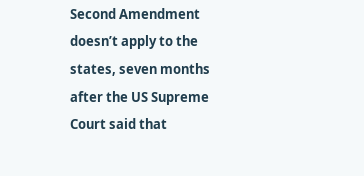Second Amendment doesn’t apply to the states, seven months after the US Supreme Court said that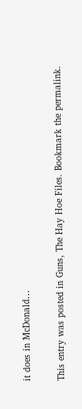it does in McDonald…

This entry was posted in Guns, The Hay Hoe Files. Bookmark the permalink.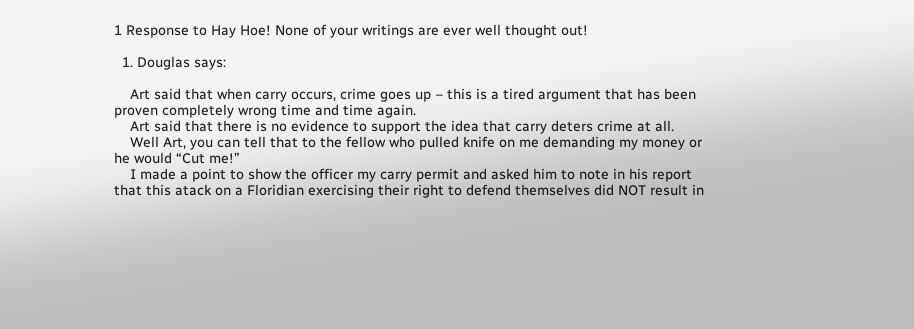1 Response to Hay Hoe! None of your writings are ever well thought out!

  1. Douglas says:

    Art said that when carry occurs, crime goes up – this is a tired argument that has been proven completely wrong time and time again.
    Art said that there is no evidence to support the idea that carry deters crime at all.
    Well Art, you can tell that to the fellow who pulled knife on me demanding my money or he would “Cut me!”
    I made a point to show the officer my carry permit and asked him to note in his report that this atack on a Floridian exercising their right to defend themselves did NOT result in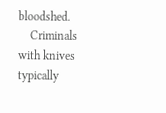bloodshed.
    Criminals with knives typically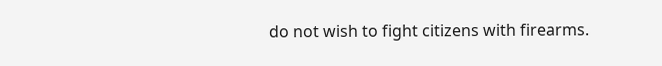do not wish to fight citizens with firearms.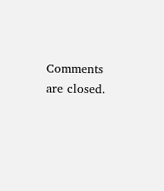Comments are closed.